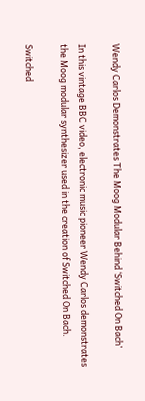Wendy Carlos Demonstrates The Moog Modular Behind ‘Switched On Bach’

In this vintage BBC video, electronic music pioneer Wendy Carlos demonstrates the Moog modular synthesizer used in the creation of Switched On Bach.

Switched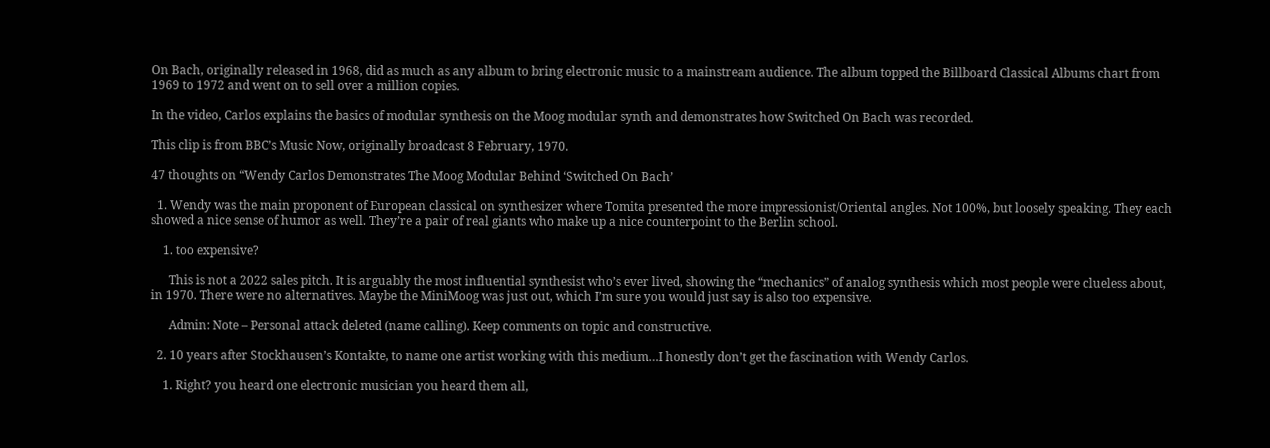On Bach, originally released in 1968, did as much as any album to bring electronic music to a mainstream audience. The album topped the Billboard Classical Albums chart from 1969 to 1972 and went on to sell over a million copies.

In the video, Carlos explains the basics of modular synthesis on the Moog modular synth and demonstrates how Switched On Bach was recorded.

This clip is from BBC’s Music Now, originally broadcast 8 February, 1970.

47 thoughts on “Wendy Carlos Demonstrates The Moog Modular Behind ‘Switched On Bach’

  1. Wendy was the main proponent of European classical on synthesizer where Tomita presented the more impressionist/Oriental angles. Not 100%, but loosely speaking. They each showed a nice sense of humor as well. They’re a pair of real giants who make up a nice counterpoint to the Berlin school.

    1. too expensive?

      This is not a 2022 sales pitch. It is arguably the most influential synthesist who’s ever lived, showing the “mechanics” of analog synthesis which most people were clueless about, in 1970. There were no alternatives. Maybe the MiniMoog was just out, which I’m sure you would just say is also too expensive.

      Admin: Note – Personal attack deleted (name calling). Keep comments on topic and constructive.

  2. 10 years after Stockhausen’s Kontakte, to name one artist working with this medium…I honestly don’t get the fascination with Wendy Carlos.

    1. Right? you heard one electronic musician you heard them all,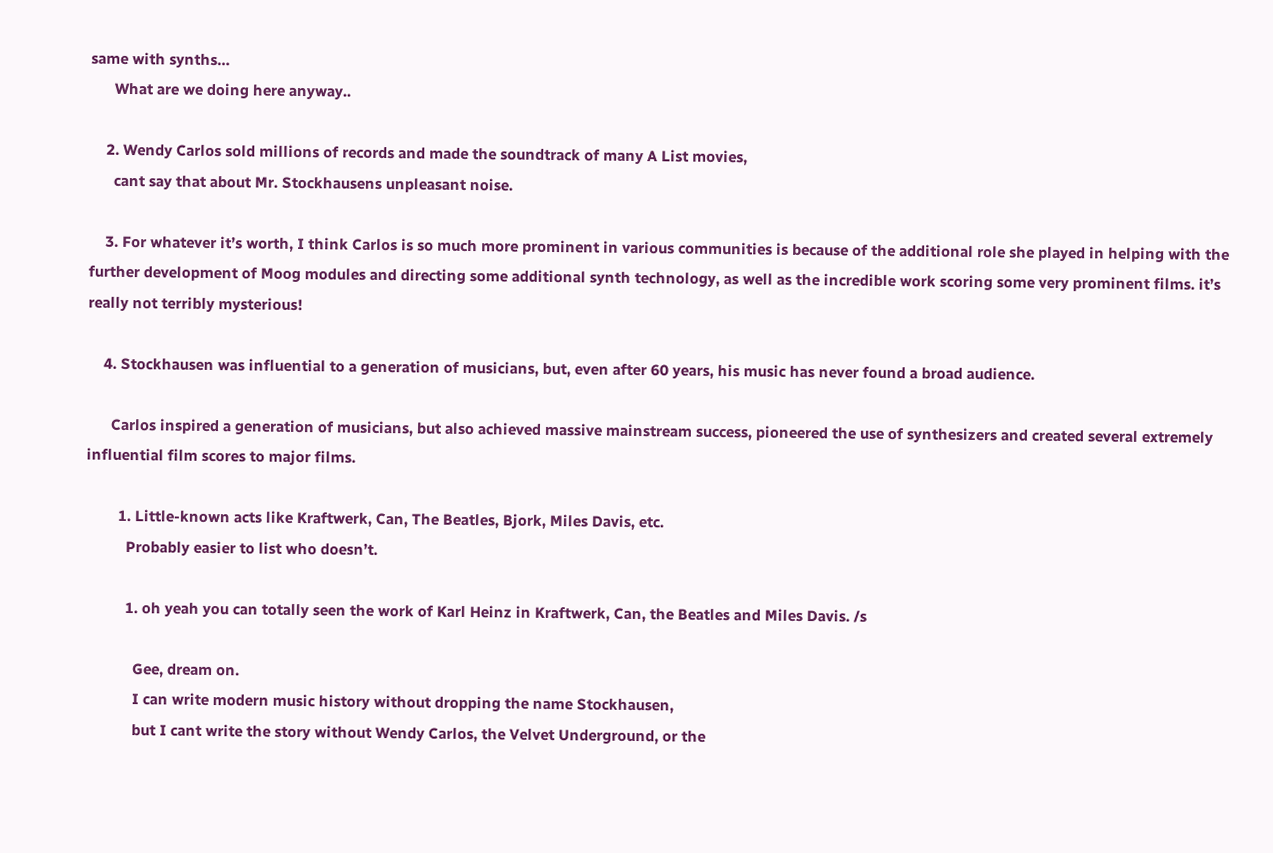same with synths…
      What are we doing here anyway..

    2. Wendy Carlos sold millions of records and made the soundtrack of many A List movies,
      cant say that about Mr. Stockhausens unpleasant noise.

    3. For whatever it’s worth, I think Carlos is so much more prominent in various communities is because of the additional role she played in helping with the further development of Moog modules and directing some additional synth technology, as well as the incredible work scoring some very prominent films. it’s really not terribly mysterious!

    4. Stockhausen was influential to a generation of musicians, but, even after 60 years, his music has never found a broad audience.

      Carlos inspired a generation of musicians, but also achieved massive mainstream success, pioneered the use of synthesizers and created several extremely influential film scores to major films.

        1. Little-known acts like Kraftwerk, Can, The Beatles, Bjork, Miles Davis, etc.
          Probably easier to list who doesn’t.

          1. oh yeah you can totally seen the work of Karl Heinz in Kraftwerk, Can, the Beatles and Miles Davis. /s

            Gee, dream on.
            I can write modern music history without dropping the name Stockhausen,
            but I cant write the story without Wendy Carlos, the Velvet Underground, or the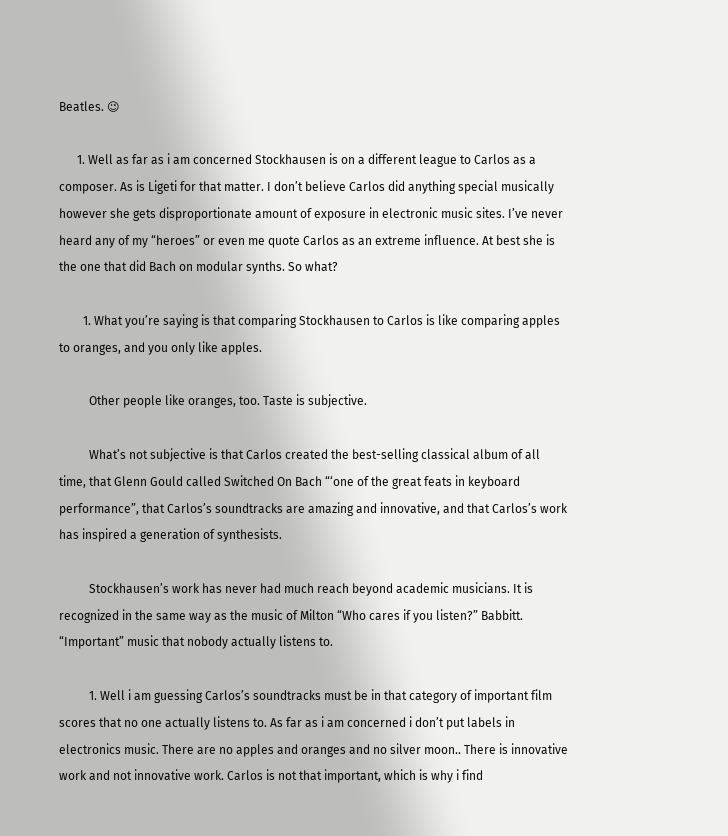Beatles. 😉

      1. Well as far as i am concerned Stockhausen is on a different league to Carlos as a composer. As is Ligeti for that matter. I don’t believe Carlos did anything special musically however she gets disproportionate amount of exposure in electronic music sites. I’ve never heard any of my “heroes” or even me quote Carlos as an extreme influence. At best she is the one that did Bach on modular synths. So what?

        1. What you’re saying is that comparing Stockhausen to Carlos is like comparing apples to oranges, and you only like apples.

          Other people like oranges, too. Taste is subjective.

          What’s not subjective is that Carlos created the best-selling classical album of all time, that Glenn Gould called Switched On Bach “‘one of the great feats in keyboard performance”, that Carlos’s soundtracks are amazing and innovative, and that Carlos’s work has inspired a generation of synthesists.

          Stockhausen’s work has never had much reach beyond academic musicians. It is recognized in the same way as the music of Milton “Who cares if you listen?” Babbitt. “Important” music that nobody actually listens to.

          1. Well i am guessing Carlos’s soundtracks must be in that category of important film scores that no one actually listens to. As far as i am concerned i don’t put labels in electronics music. There are no apples and oranges and no silver moon.. There is innovative work and not innovative work. Carlos is not that important, which is why i find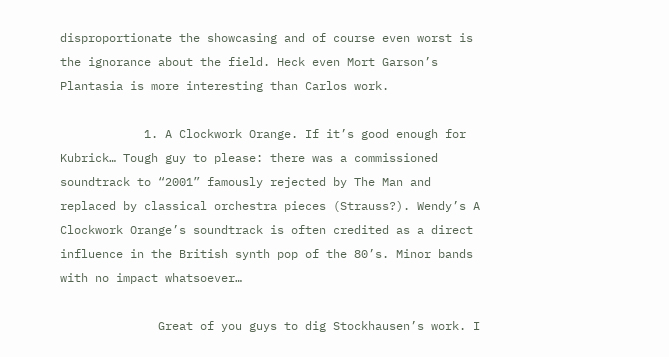disproportionate the showcasing and of course even worst is the ignorance about the field. Heck even Mort Garson’s Plantasia is more interesting than Carlos work.

            1. A Clockwork Orange. If it’s good enough for Kubrick… Tough guy to please: there was a commissioned soundtrack to “2001” famously rejected by The Man and replaced by classical orchestra pieces (Strauss?). Wendy’s A Clockwork Orange’s soundtrack is often credited as a direct influence in the British synth pop of the 80’s. Minor bands with no impact whatsoever…

              Great of you guys to dig Stockhausen’s work. I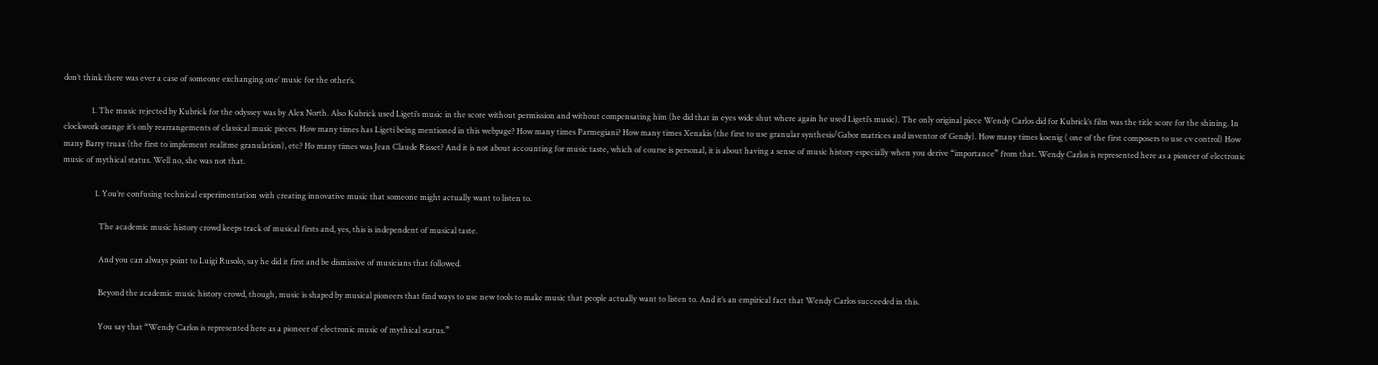don’t think there was ever a case of someone exchanging one’ music for the other’s.

              1. The music rejected by Kubrick for the odyssey was by Alex North. Also Kubrick used Ligeti’s music in the score without permission and without compensating him (he did that in eyes wide shut where again he used Ligeti’s music). The only original piece Wendy Carlos did for Kubrick’s film was the title score for the shining. In clockwork orange it’s only rearrangements of classical music pieces. How many times has Ligeti being mentioned in this webpage? How many times Parmegiani? How many times Xenakis (the first to use granular synthesis/Gabor matrices and inventor of Gendy). How many times koenig ( one of the first composers to use cv control) How many Barry truax (the first to implement realitme granulation), etc? Ho many times was Jean Claude Risset? And it is not about accounting for music taste, which of course is personal, it is about having a sense of music history especially when you derive “importance” from that. Wendy Carlos is represented here as a pioneer of electronic music of mythical status. Well no, she was not that.

                1. You’re confusing technical experimentation with creating innovative music that someone might actually want to listen to.

                  The academic music history crowd keeps track of musical firsts and, yes, this is independent of musical taste.

                  And you can always point to Luigi Rusolo, say he did it first and be dismissive of musicians that followed.

                  Beyond the academic music history crowd, though, music is shaped by musical pioneers that find ways to use new tools to make music that people actually want to listen to. And it’s an empirical fact that Wendy Carlos succeeded in this.

                  You say that “Wendy Carlos is represented here as a pioneer of electronic music of mythical status.”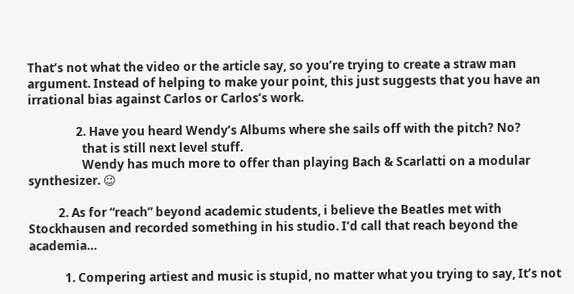That’s not what the video or the article say, so you’re trying to create a straw man argument. Instead of helping to make your point, this just suggests that you have an irrational bias against Carlos or Carlos’s work.

                2. Have you heard Wendy’s Albums where she sails off with the pitch? No?
                  that is still next level stuff.
                  Wendy has much more to offer than playing Bach & Scarlatti on a modular synthesizer. 😉

          2. As for “reach” beyond academic students, i believe the Beatles met with Stockhausen and recorded something in his studio. I’d call that reach beyond the academia…

            1. Compering artiest and music is stupid, no matter what you trying to say, It’s not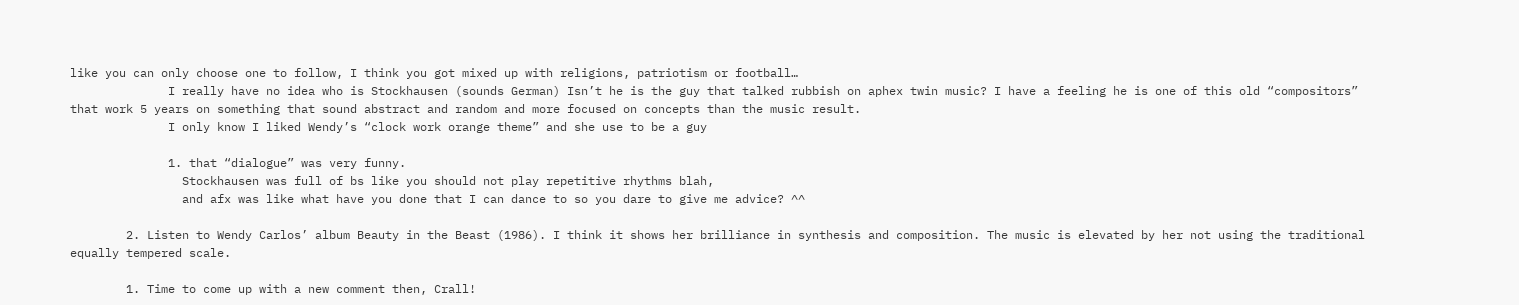like you can only choose one to follow, I think you got mixed up with religions, patriotism or football…
              I really have no idea who is Stockhausen (sounds German) Isn’t he is the guy that talked rubbish on aphex twin music? I have a feeling he is one of this old “compositors” that work 5 years on something that sound abstract and random and more focused on concepts than the music result.
              I only know I liked Wendy’s “clock work orange theme” and she use to be a guy

              1. that “dialogue” was very funny.
                Stockhausen was full of bs like you should not play repetitive rhythms blah,
                and afx was like what have you done that I can dance to so you dare to give me advice? ^^

        2. Listen to Wendy Carlos’ album Beauty in the Beast (1986). I think it shows her brilliance in synthesis and composition. The music is elevated by her not using the traditional equally tempered scale.

        1. Time to come up with a new comment then, Crall!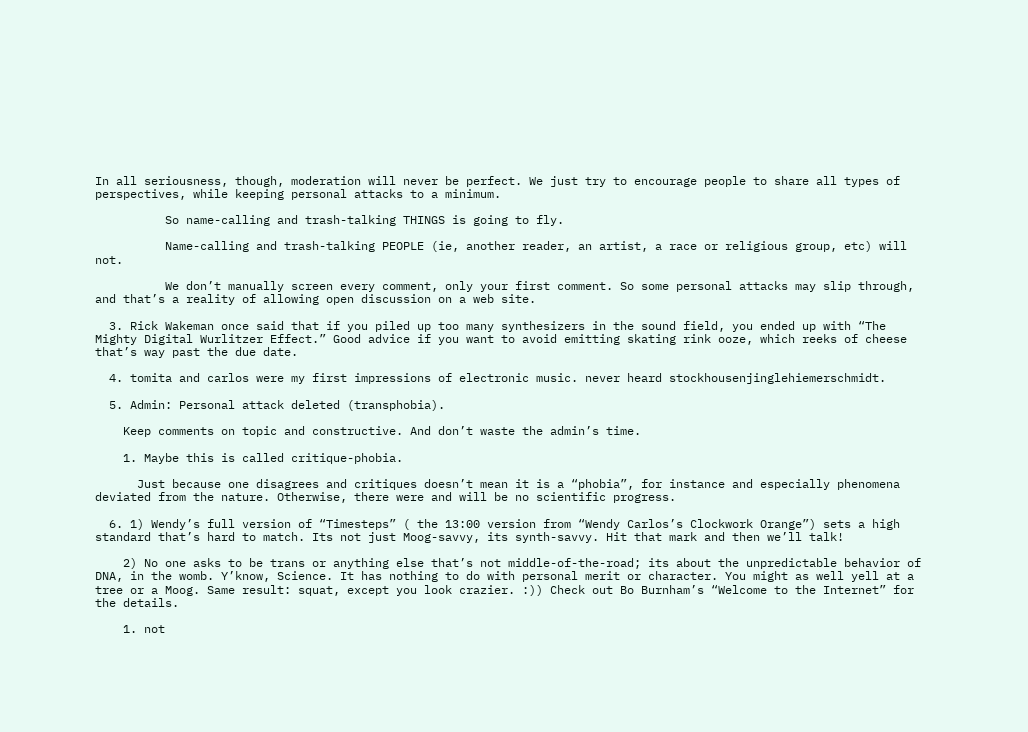In all seriousness, though, moderation will never be perfect. We just try to encourage people to share all types of perspectives, while keeping personal attacks to a minimum.

          So name-calling and trash-talking THINGS is going to fly.

          Name-calling and trash-talking PEOPLE (ie, another reader, an artist, a race or religious group, etc) will not.

          We don’t manually screen every comment, only your first comment. So some personal attacks may slip through, and that’s a reality of allowing open discussion on a web site.

  3. Rick Wakeman once said that if you piled up too many synthesizers in the sound field, you ended up with “The Mighty Digital Wurlitzer Effect.” Good advice if you want to avoid emitting skating rink ooze, which reeks of cheese that’s way past the due date.

  4. tomita and carlos were my first impressions of electronic music. never heard stockhousenjinglehiemerschmidt.

  5. Admin: Personal attack deleted (transphobia).

    Keep comments on topic and constructive. And don’t waste the admin’s time.

    1. Maybe this is called critique-phobia.

      Just because one disagrees and critiques doesn’t mean it is a “phobia”, for instance and especially phenomena deviated from the nature. Otherwise, there were and will be no scientific progress.

  6. 1) Wendy’s full version of “Timesteps” ( the 13:00 version from “Wendy Carlos’s Clockwork Orange”) sets a high standard that’s hard to match. Its not just Moog-savvy, its synth-savvy. Hit that mark and then we’ll talk!

    2) No one asks to be trans or anything else that’s not middle-of-the-road; its about the unpredictable behavior of DNA, in the womb. Y’know, Science. It has nothing to do with personal merit or character. You might as well yell at a tree or a Moog. Same result: squat, except you look crazier. :)) Check out Bo Burnham’s “Welcome to the Internet” for the details.

    1. not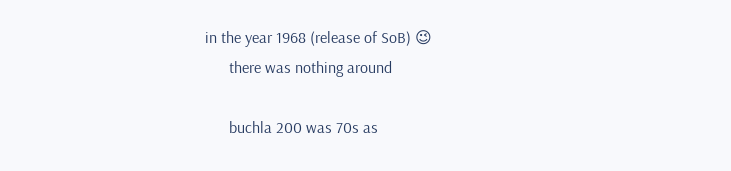in the year 1968 (release of SoB) 😉
      there was nothing around

      buchla 200 was 70s as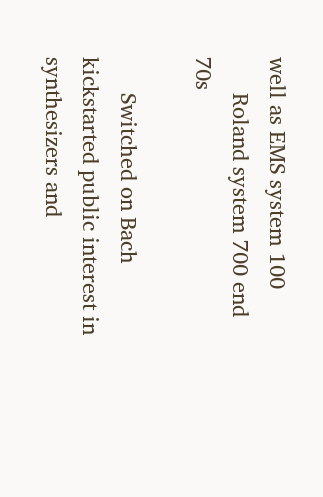well as EMS system 100
      Roland system 700 end 70s

      Switched on Bach kickstarted public interest in synthesizers and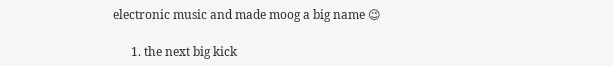electronic music and made moog a big name 😉

      1. the next big kick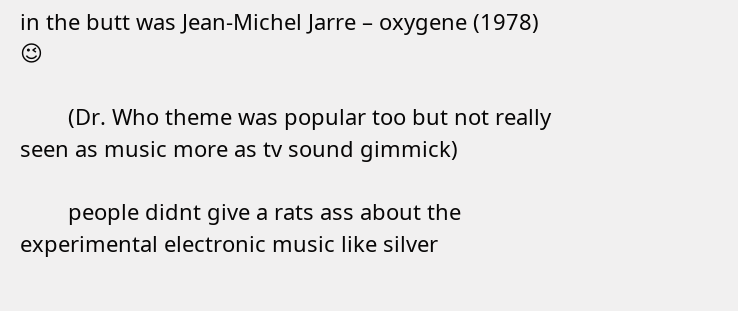in the butt was Jean-Michel Jarre – oxygene (1978) 😉

        (Dr. Who theme was popular too but not really seen as music more as tv sound gimmick)

        people didnt give a rats ass about the experimental electronic music like silver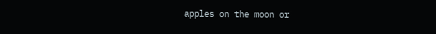apples on the moon or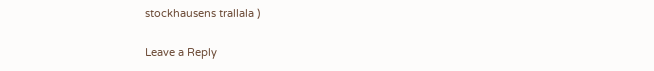stockhausens trallala )

Leave a Reply